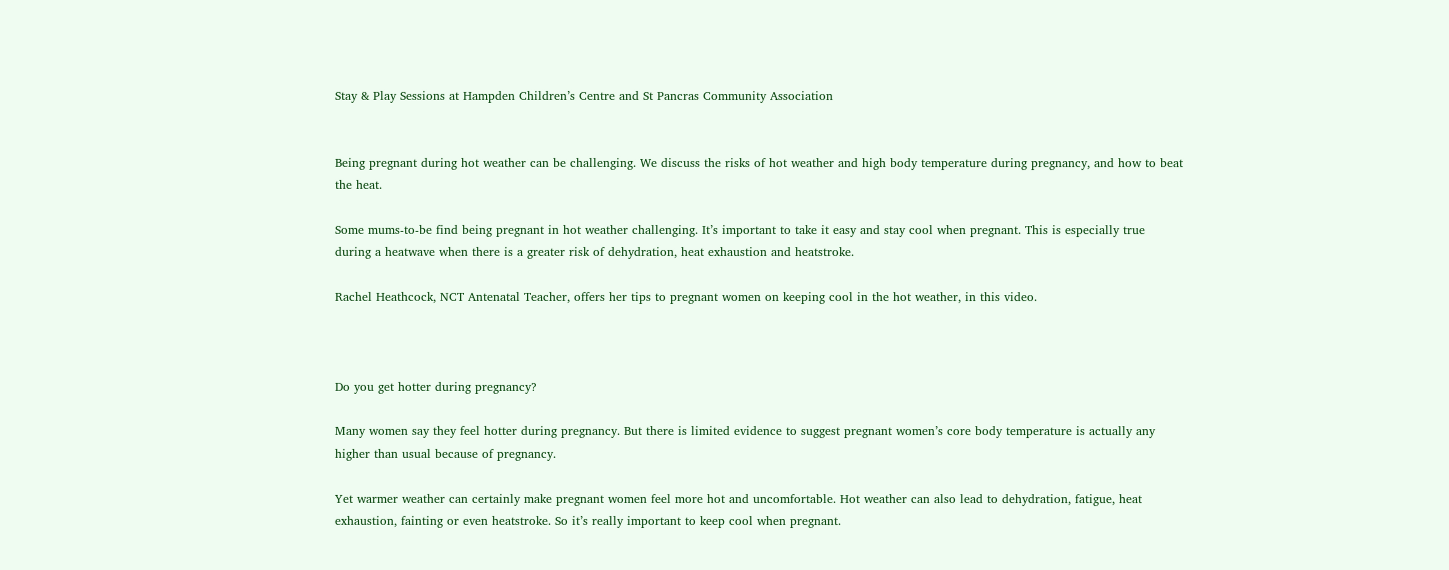Stay & Play Sessions at Hampden Children’s Centre and St Pancras Community Association


Being pregnant during hot weather can be challenging. We discuss the risks of hot weather and high body temperature during pregnancy, and how to beat the heat.

Some mums-to-be find being pregnant in hot weather challenging. It’s important to take it easy and stay cool when pregnant. This is especially true during a heatwave when there is a greater risk of dehydration, heat exhaustion and heatstroke.

Rachel Heathcock, NCT Antenatal Teacher, offers her tips to pregnant women on keeping cool in the hot weather, in this video.



Do you get hotter during pregnancy?

Many women say they feel hotter during pregnancy. But there is limited evidence to suggest pregnant women’s core body temperature is actually any higher than usual because of pregnancy.

Yet warmer weather can certainly make pregnant women feel more hot and uncomfortable. Hot weather can also lead to dehydration, fatigue, heat exhaustion, fainting or even heatstroke. So it’s really important to keep cool when pregnant.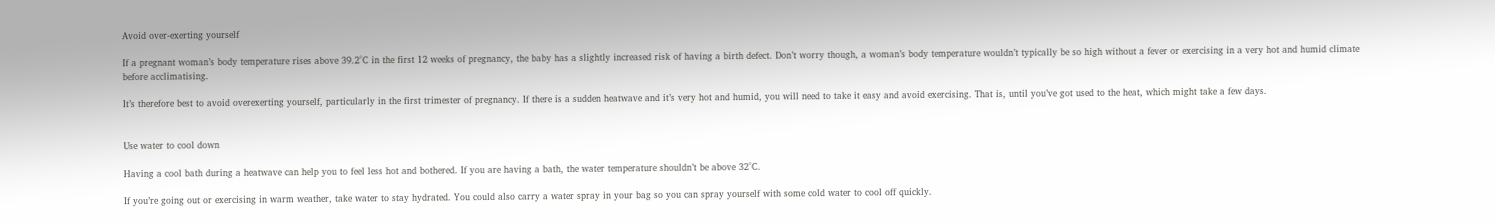Avoid over-exerting yourself

If a pregnant woman’s body temperature rises above 39.2°C in the first 12 weeks of pregnancy, the baby has a slightly increased risk of having a birth defect. Don’t worry though, a woman’s body temperature wouldn’t typically be so high without a fever or exercising in a very hot and humid climate before acclimatising.

It’s therefore best to avoid overexerting yourself, particularly in the first trimester of pregnancy. If there is a sudden heatwave and it’s very hot and humid, you will need to take it easy and avoid exercising. That is, until you’ve got used to the heat, which might take a few days.


Use water to cool down

Having a cool bath during a heatwave can help you to feel less hot and bothered. If you are having a bath, the water temperature shouldn’t be above 32°C.

If you’re going out or exercising in warm weather, take water to stay hydrated. You could also carry a water spray in your bag so you can spray yourself with some cold water to cool off quickly.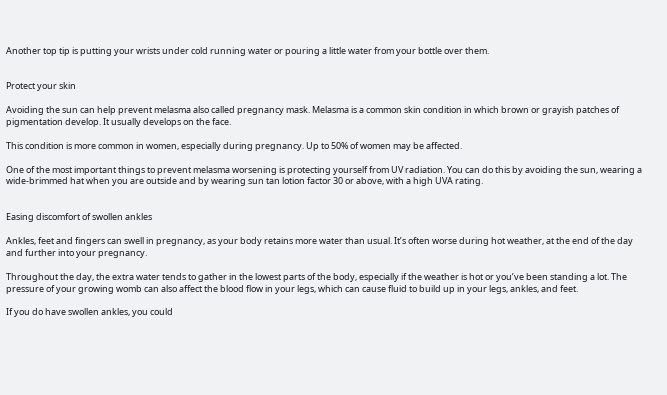Another top tip is putting your wrists under cold running water or pouring a little water from your bottle over them.


Protect your skin

Avoiding the sun can help prevent melasma also called pregnancy mask. Melasma is a common skin condition in which brown or grayish patches of pigmentation develop. It usually develops on the face.

This condition is more common in women, especially during pregnancy. Up to 50% of women may be affected.

One of the most important things to prevent melasma worsening is protecting yourself from UV radiation. You can do this by avoiding the sun, wearing a wide-brimmed hat when you are outside and by wearing sun tan lotion factor 30 or above, with a high UVA rating.


Easing discomfort of swollen ankles

Ankles, feet and fingers can swell in pregnancy, as your body retains more water than usual. It’s often worse during hot weather, at the end of the day and further into your pregnancy.

Throughout the day, the extra water tends to gather in the lowest parts of the body, especially if the weather is hot or you’ve been standing a lot. The pressure of your growing womb can also affect the blood flow in your legs, which can cause fluid to build up in your legs, ankles, and feet.

If you do have swollen ankles, you could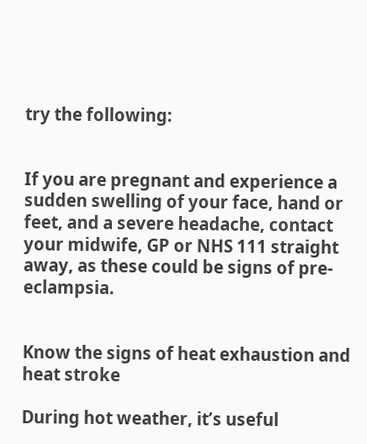try the following:


If you are pregnant and experience a sudden swelling of your face, hand or feet, and a severe headache, contact your midwife, GP or NHS 111 straight away, as these could be signs of pre-eclampsia.


Know the signs of heat exhaustion and heat stroke

During hot weather, it’s useful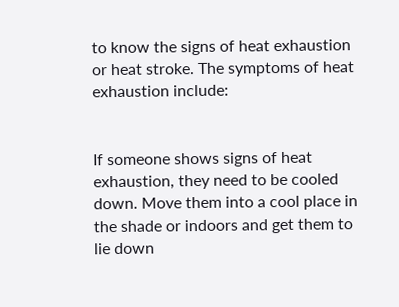to know the signs of heat exhaustion or heat stroke. The symptoms of heat exhaustion include:


If someone shows signs of heat exhaustion, they need to be cooled down. Move them into a cool place in the shade or indoors and get them to lie down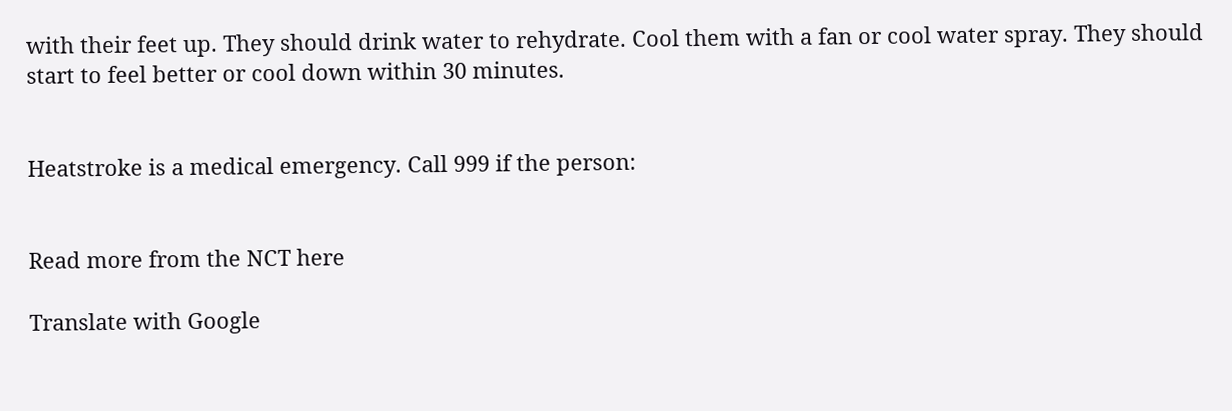with their feet up. They should drink water to rehydrate. Cool them with a fan or cool water spray. They should start to feel better or cool down within 30 minutes.


Heatstroke is a medical emergency. Call 999 if the person:


Read more from the NCT here

Translate with Google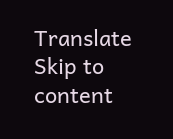Translate
Skip to content